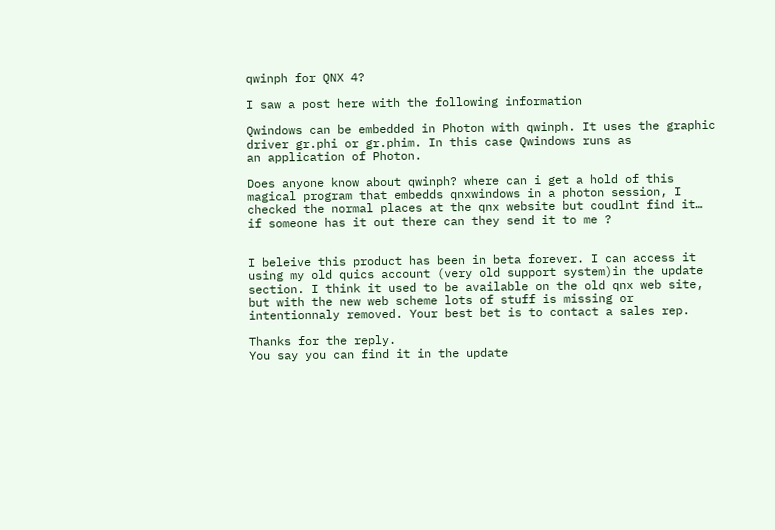qwinph for QNX 4?

I saw a post here with the following information

Qwindows can be embedded in Photon with qwinph. It uses the graphic driver gr.phi or gr.phim. In this case Qwindows runs as
an application of Photon.

Does anyone know about qwinph? where can i get a hold of this magical program that embedds qnxwindows in a photon session, I checked the normal places at the qnx website but coudlnt find it… if someone has it out there can they send it to me ?


I beleive this product has been in beta forever. I can access it using my old quics account (very old support system)in the update section. I think it used to be available on the old qnx web site, but with the new web scheme lots of stuff is missing or intentionnaly removed. Your best bet is to contact a sales rep.

Thanks for the reply.
You say you can find it in the update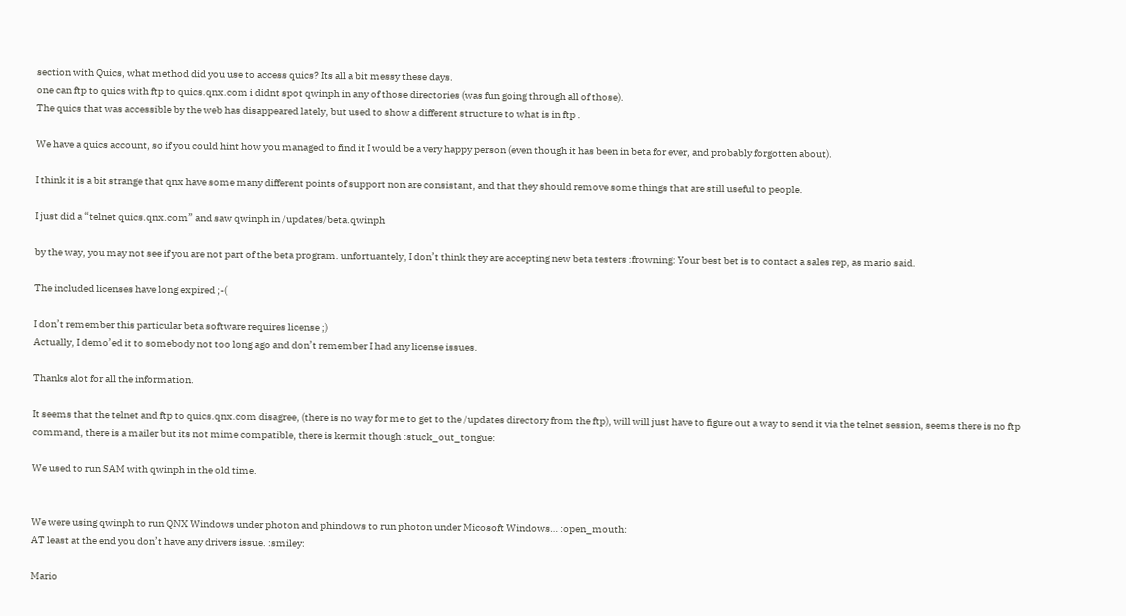section with Quics, what method did you use to access quics? Its all a bit messy these days.
one can ftp to quics with ftp to quics.qnx.com i didnt spot qwinph in any of those directories (was fun going through all of those).
The quics that was accessible by the web has disappeared lately, but used to show a different structure to what is in ftp .

We have a quics account, so if you could hint how you managed to find it I would be a very happy person (even though it has been in beta for ever, and probably forgotten about).

I think it is a bit strange that qnx have some many different points of support non are consistant, and that they should remove some things that are still useful to people.

I just did a “telnet quics.qnx.com” and saw qwinph in /updates/beta.qwinph

by the way, you may not see if you are not part of the beta program. unfortuantely, I don’t think they are accepting new beta testers :frowning: Your best bet is to contact a sales rep, as mario said.

The included licenses have long expired ;-(

I don’t remember this particular beta software requires license ;)
Actually, I demo’ed it to somebody not too long ago and don’t remember I had any license issues.

Thanks alot for all the information.

It seems that the telnet and ftp to quics.qnx.com disagree, (there is no way for me to get to the /updates directory from the ftp), will will just have to figure out a way to send it via the telnet session, seems there is no ftp command, there is a mailer but its not mime compatible, there is kermit though :stuck_out_tongue:

We used to run SAM with qwinph in the old time.


We were using qwinph to run QNX Windows under photon and phindows to run photon under Micosoft Windows… :open_mouth:
AT least at the end you don’t have any drivers issue. :smiley:

Mario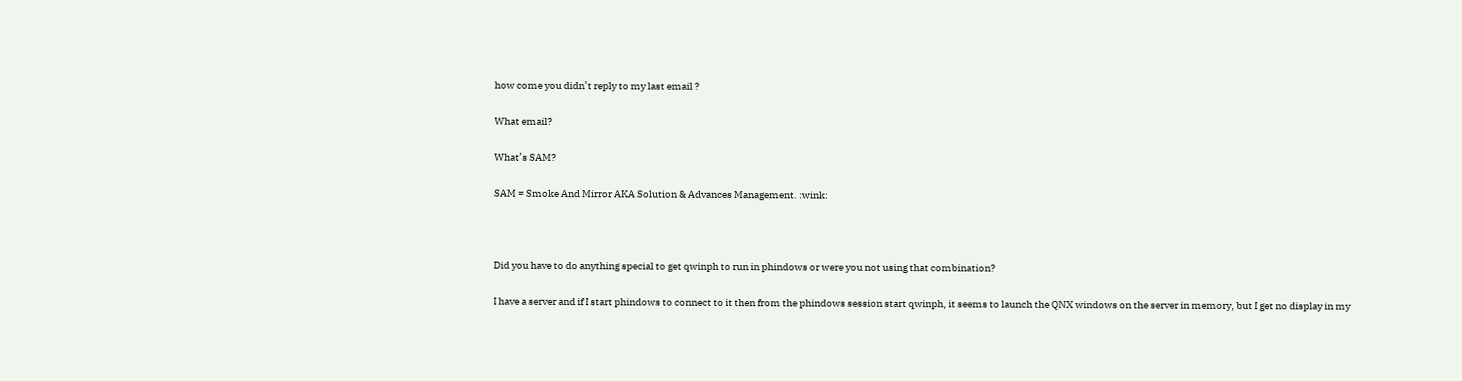how come you didn’t reply to my last email ?

What email?

What’s SAM?

SAM = Smoke And Mirror AKA Solution & Advances Management. :wink:



Did you have to do anything special to get qwinph to run in phindows or were you not using that combination?

I have a server and if I start phindows to connect to it then from the phindows session start qwinph, it seems to launch the QNX windows on the server in memory, but I get no display in my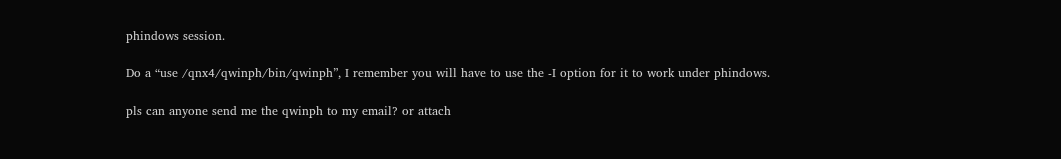phindows session.

Do a “use /qnx4/qwinph/bin/qwinph”, I remember you will have to use the -I option for it to work under phindows.

pls can anyone send me the qwinph to my email? or attach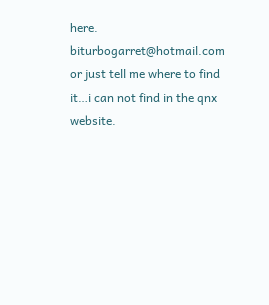here. biturbogarret@hotmail.com
or just tell me where to find it…i can not find in the qnx website.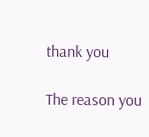thank you

The reason you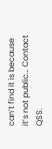can’t find it is because it’s not public… Contact QSS.